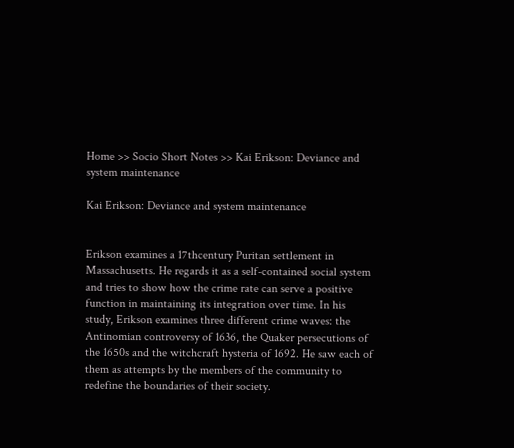Home >> Socio Short Notes >> Kai Erikson: Deviance and system maintenance

Kai Erikson: Deviance and system maintenance


Erikson examines a 17thcentury Puritan settlement in Massachusetts. He regards it as a self-contained social system and tries to show how the crime rate can serve a positive function in maintaining its integration over time. In his study, Erikson examines three different crime waves: the Antinomian controversy of 1636, the Quaker persecutions of the 1650s and the witchcraft hysteria of 1692. He saw each of them as attempts by the members of the community to redefine the boundaries of their society.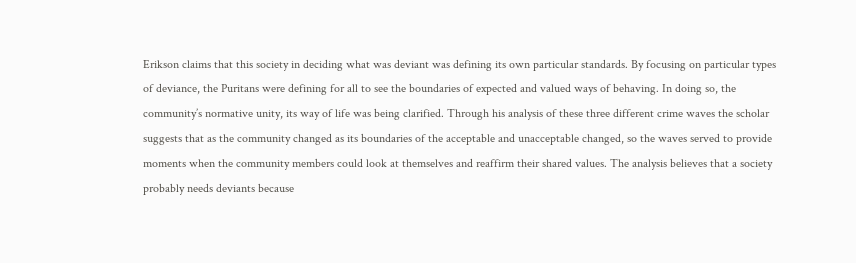Erikson claims that this society in deciding what was deviant was defining its own particular standards. By focusing on particular types of deviance, the Puritans were defining for all to see the boundaries of expected and valued ways of behaving. In doing so, the community’s normative unity, its way of life was being clarified. Through his analysis of these three different crime waves the scholar suggests that as the community changed as its boundaries of the acceptable and unacceptable changed, so the waves served to provide moments when the community members could look at themselves and reaffirm their shared values. The analysis believes that a society probably needs deviants because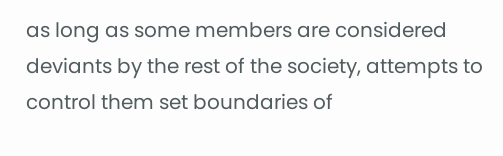as long as some members are considered deviants by the rest of the society, attempts to control them set boundaries of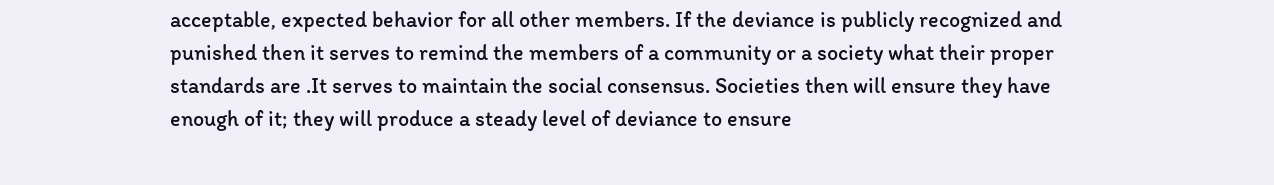acceptable, expected behavior for all other members. If the deviance is publicly recognized and punished then it serves to remind the members of a community or a society what their proper standards are .It serves to maintain the social consensus. Societies then will ensure they have enough of it; they will produce a steady level of deviance to ensure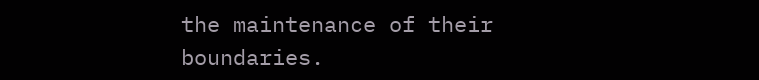the maintenance of their boundaries.